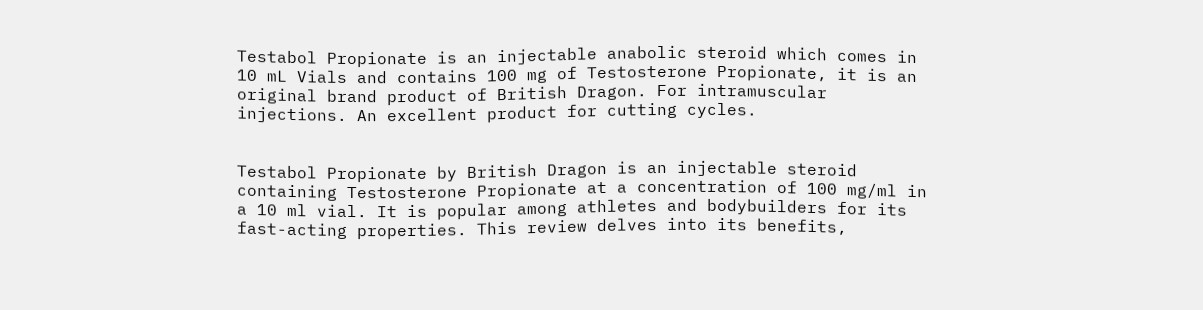Testabol Propionate is an injectable anabolic steroid which comes in 10 mL Vials and contains 100 mg of Testosterone Propionate, it is an original brand product of British Dragon. For intramuscular injections. An excellent product for cutting cycles.


Testabol Propionate by British Dragon is an injectable steroid containing Testosterone Propionate at a concentration of 100 mg/ml in a 10 ml vial. It is popular among athletes and bodybuilders for its fast-acting properties. This review delves into its benefits,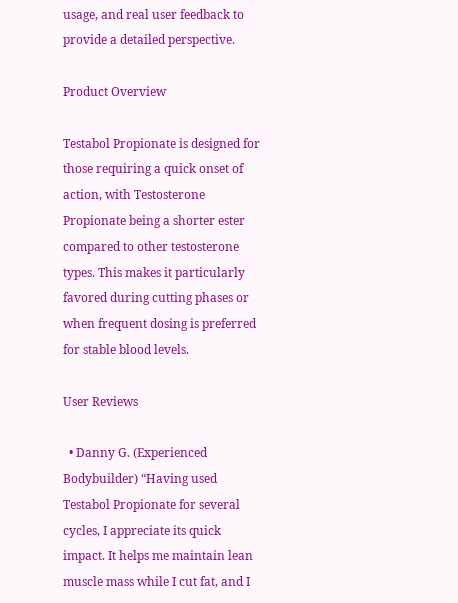usage, and real user feedback to provide a detailed perspective.

Product Overview

Testabol Propionate is designed for those requiring a quick onset of action, with Testosterone Propionate being a shorter ester compared to other testosterone types. This makes it particularly favored during cutting phases or when frequent dosing is preferred for stable blood levels.

User Reviews

  • Danny G. (Experienced Bodybuilder) “Having used Testabol Propionate for several cycles, I appreciate its quick impact. It helps me maintain lean muscle mass while I cut fat, and I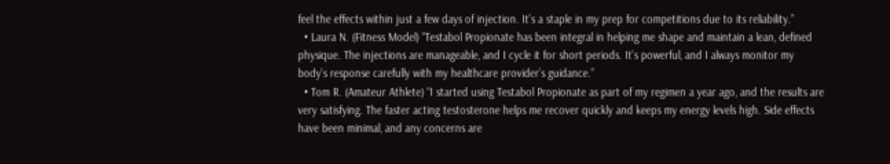feel the effects within just a few days of injection. It’s a staple in my prep for competitions due to its reliability.”
  • Laura N. (Fitness Model) “Testabol Propionate has been integral in helping me shape and maintain a lean, defined physique. The injections are manageable, and I cycle it for short periods. It’s powerful, and I always monitor my body’s response carefully with my healthcare provider’s guidance.”
  • Tom R. (Amateur Athlete) “I started using Testabol Propionate as part of my regimen a year ago, and the results are very satisfying. The faster acting testosterone helps me recover quickly and keeps my energy levels high. Side effects have been minimal, and any concerns are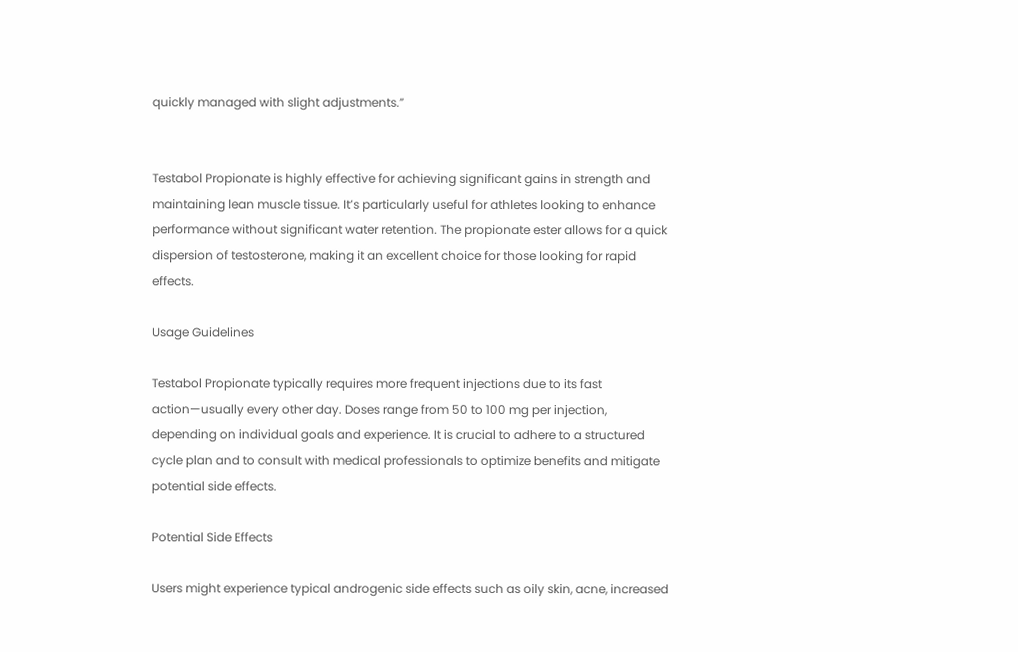quickly managed with slight adjustments.”


Testabol Propionate is highly effective for achieving significant gains in strength and maintaining lean muscle tissue. It’s particularly useful for athletes looking to enhance performance without significant water retention. The propionate ester allows for a quick dispersion of testosterone, making it an excellent choice for those looking for rapid effects.

Usage Guidelines

Testabol Propionate typically requires more frequent injections due to its fast action—usually every other day. Doses range from 50 to 100 mg per injection, depending on individual goals and experience. It is crucial to adhere to a structured cycle plan and to consult with medical professionals to optimize benefits and mitigate potential side effects.

Potential Side Effects

Users might experience typical androgenic side effects such as oily skin, acne, increased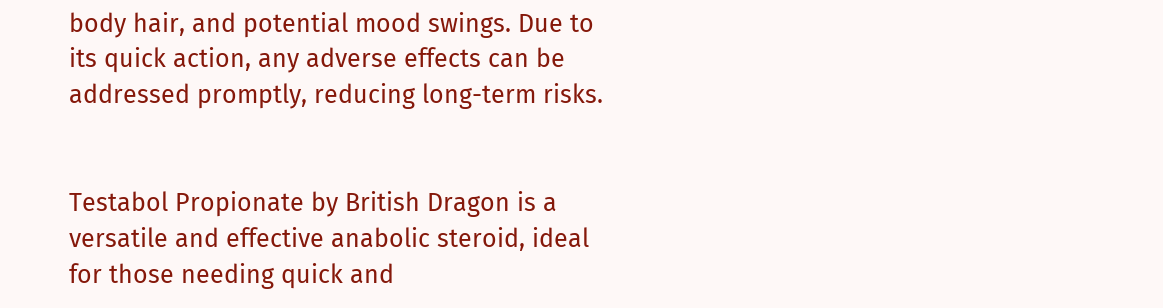body hair, and potential mood swings. Due to its quick action, any adverse effects can be addressed promptly, reducing long-term risks.


Testabol Propionate by British Dragon is a versatile and effective anabolic steroid, ideal for those needing quick and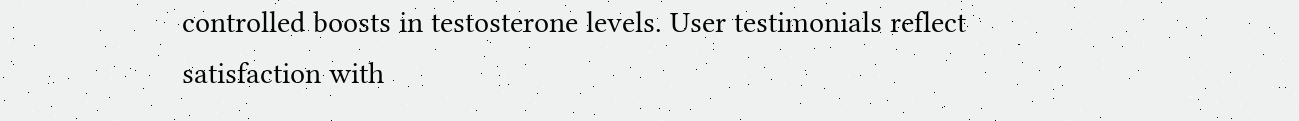controlled boosts in testosterone levels. User testimonials reflect satisfaction with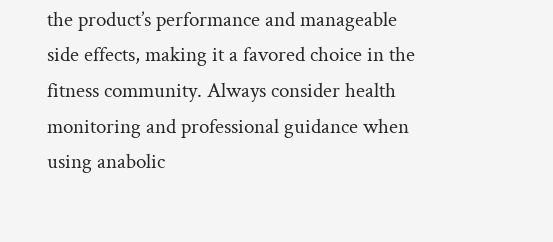the product’s performance and manageable side effects, making it a favored choice in the fitness community. Always consider health monitoring and professional guidance when using anabolic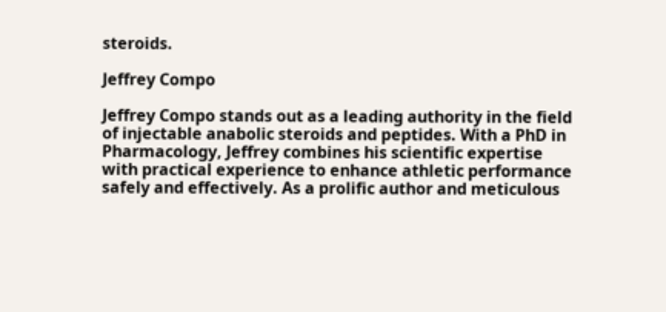steroids.

Jeffrey Compo

Jeffrey Compo stands out as a leading authority in the field of injectable anabolic steroids and peptides. With a PhD in Pharmacology, Jeffrey combines his scientific expertise with practical experience to enhance athletic performance safely and effectively. As a prolific author and meticulous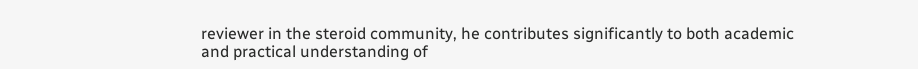reviewer in the steroid community, he contributes significantly to both academic and practical understanding of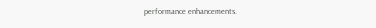performance enhancements.